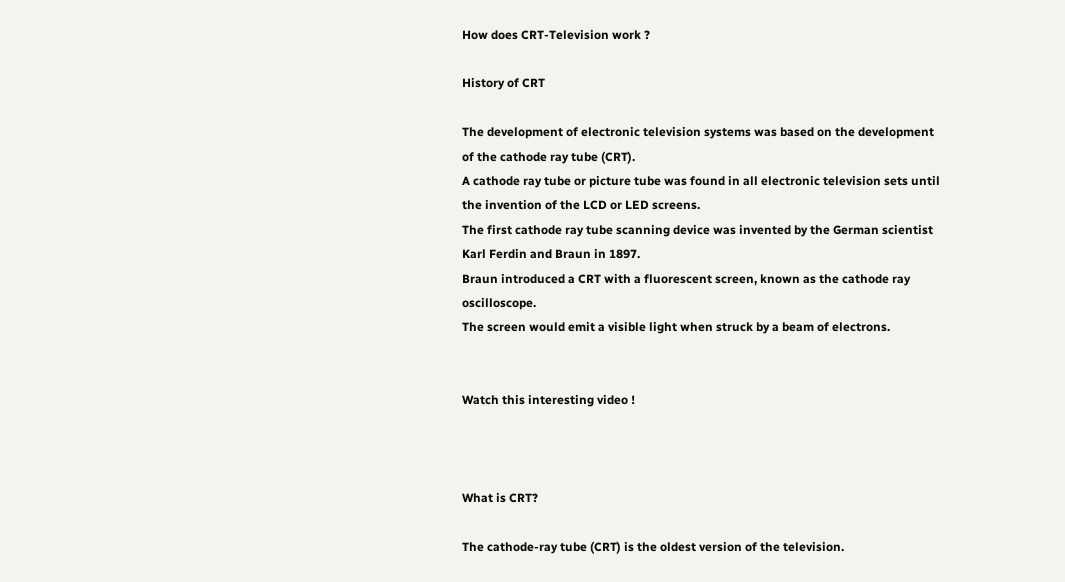How does CRT-Television work ?

History of CRT

The development of electronic television systems was based on the development of the cathode ray tube (CRT).
A cathode ray tube or picture tube was found in all electronic television sets until the invention of the LCD or LED screens.
The first cathode ray tube scanning device was invented by the German scientist Karl Ferdin and Braun in 1897.
Braun introduced a CRT with a fluorescent screen, known as the cathode ray oscilloscope.
The screen would emit a visible light when struck by a beam of electrons.


Watch this interesting video !



What is CRT?

The cathode-ray tube (CRT) is the oldest version of the television.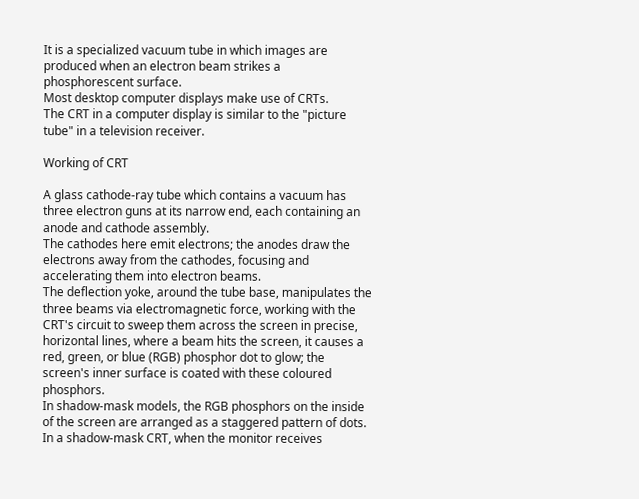It is a specialized vacuum tube in which images are produced when an electron beam strikes a phosphorescent surface.
Most desktop computer displays make use of CRTs.
The CRT in a computer display is similar to the "picture tube" in a television receiver.

Working of CRT

A glass cathode-ray tube which contains a vacuum has three electron guns at its narrow end, each containing an anode and cathode assembly.
The cathodes here emit electrons; the anodes draw the electrons away from the cathodes, focusing and accelerating them into electron beams.
The deflection yoke, around the tube base, manipulates the three beams via electromagnetic force, working with the CRT's circuit to sweep them across the screen in precise, horizontal lines, where a beam hits the screen, it causes a red, green, or blue (RGB) phosphor dot to glow; the screen's inner surface is coated with these coloured phosphors.
In shadow-mask models, the RGB phosphors on the inside of the screen are arranged as a staggered pattern of dots.
In a shadow-mask CRT, when the monitor receives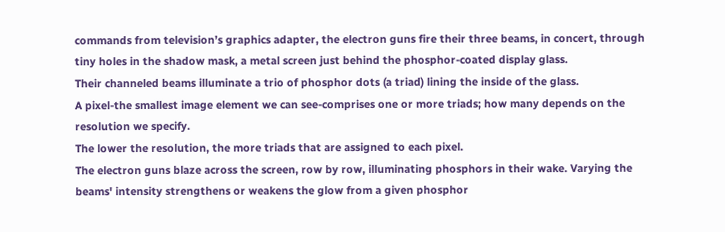commands from television’s graphics adapter, the electron guns fire their three beams, in concert, through tiny holes in the shadow mask, a metal screen just behind the phosphor-coated display glass.
Their channeled beams illuminate a trio of phosphor dots (a triad) lining the inside of the glass.
A pixel-the smallest image element we can see-comprises one or more triads; how many depends on the resolution we specify.
The lower the resolution, the more triads that are assigned to each pixel.
The electron guns blaze across the screen, row by row, illuminating phosphors in their wake. Varying the beams' intensity strengthens or weakens the glow from a given phosphor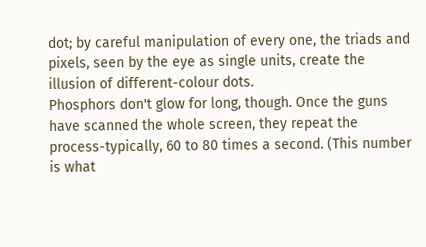dot; by careful manipulation of every one, the triads and pixels, seen by the eye as single units, create the illusion of different-colour dots.
Phosphors don't glow for long, though. Once the guns have scanned the whole screen, they repeat the process-typically, 60 to 80 times a second. (This number is what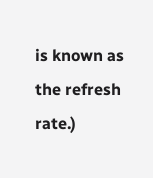is known as the refresh rate.)